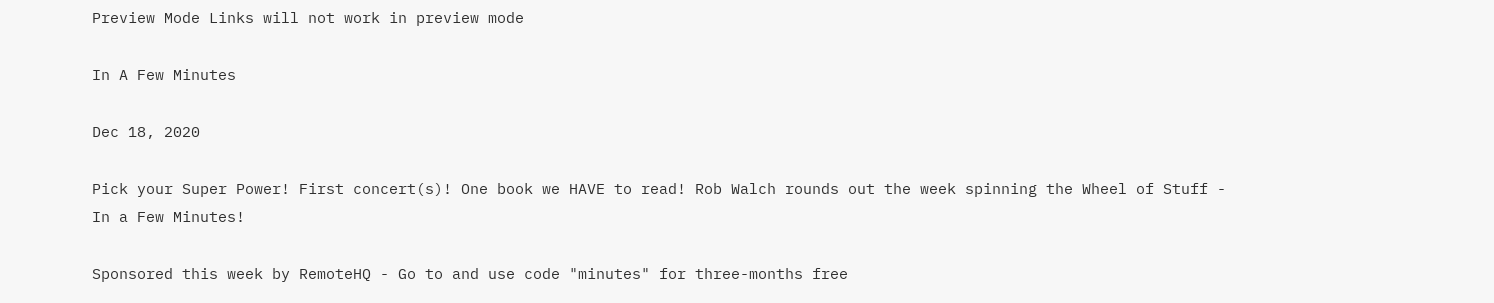Preview Mode Links will not work in preview mode

In A Few Minutes

Dec 18, 2020

Pick your Super Power! First concert(s)! One book we HAVE to read! Rob Walch rounds out the week spinning the Wheel of Stuff - In a Few Minutes!

Sponsored this week by RemoteHQ - Go to and use code "minutes" for three-months free